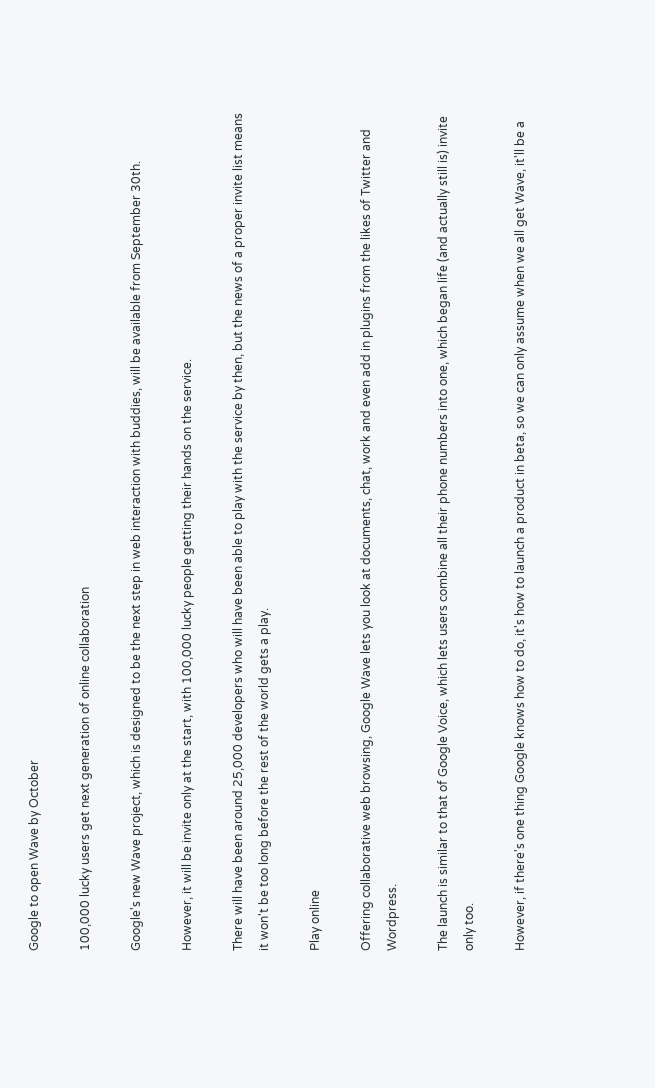Google to open Wave by October

100,000 lucky users get next generation of online collaboration

Google's new Wave project, which is designed to be the next step in web interaction with buddies, will be available from September 30th.

However, it will be invite only at the start, with 100,000 lucky people getting their hands on the service.

There will have been around 25,000 developers who will have been able to play with the service by then, but the news of a proper invite list means it won't be too long before the rest of the world gets a play.

Play online

Offering collaborative web browsing, Google Wave lets you look at documents, chat, work and even add in plugins from the likes of Twitter and Wordpress.

The launch is similar to that of Google Voice, which lets users combine all their phone numbers into one, which began life (and actually still is) invite only too.

However, if there's one thing Google knows how to do, it's how to launch a product in beta, so we can only assume when we all get Wave, it'll be a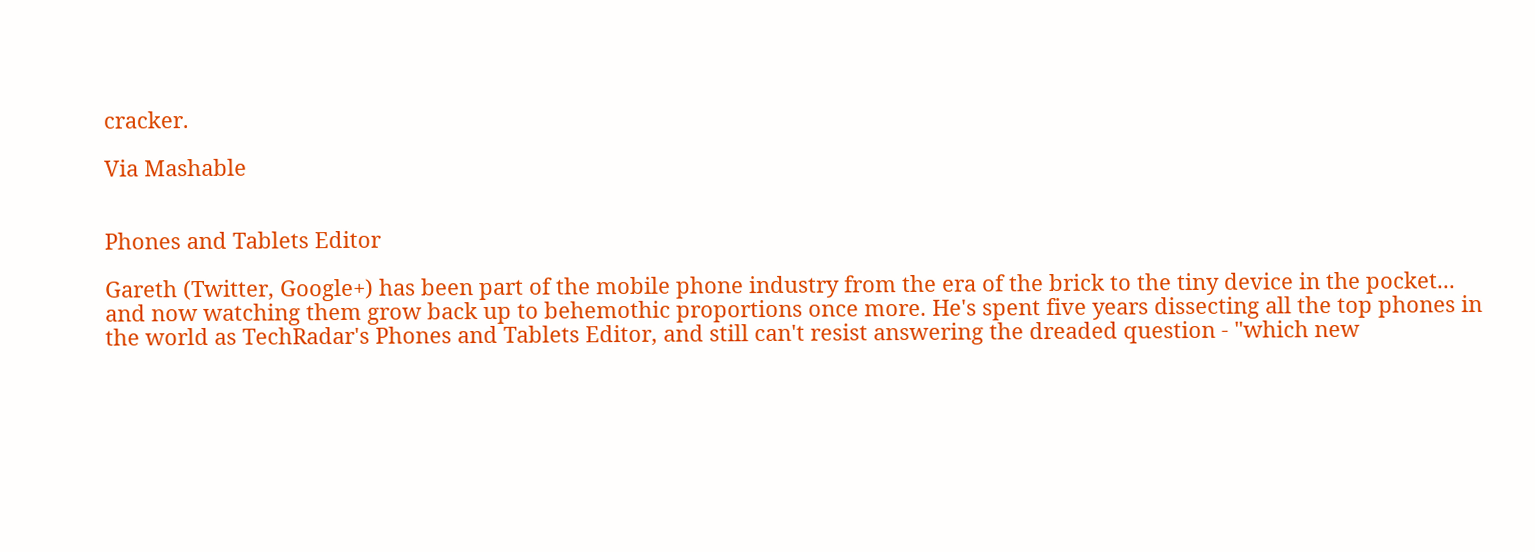cracker.

Via Mashable


Phones and Tablets Editor

Gareth (Twitter, Google+) has been part of the mobile phone industry from the era of the brick to the tiny device in the pocket... and now watching them grow back up to behemothic proportions once more. He's spent five years dissecting all the top phones in the world as TechRadar's Phones and Tablets Editor, and still can't resist answering the dreaded question - "which new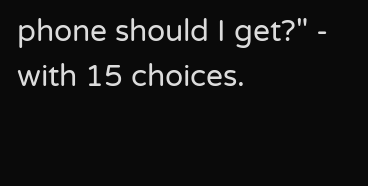phone should I get?" - with 15 choices.